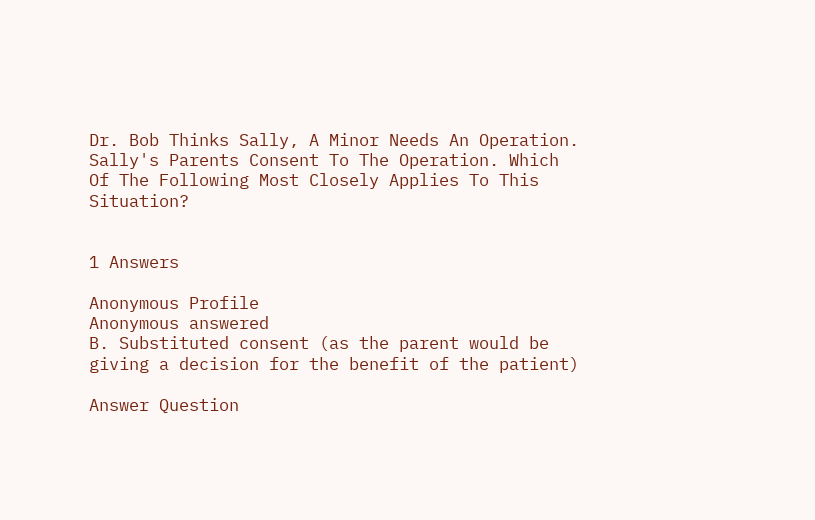Dr. Bob Thinks Sally, A Minor Needs An Operation. Sally's Parents Consent To The Operation. Which Of The Following Most Closely Applies To This Situation?


1 Answers

Anonymous Profile
Anonymous answered
B. Substituted consent (as the parent would be giving a decision for the benefit of the patient)

Answer Question